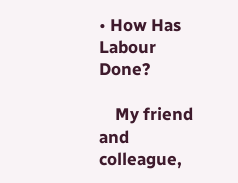• How Has Labour Done?

    My friend and colleague,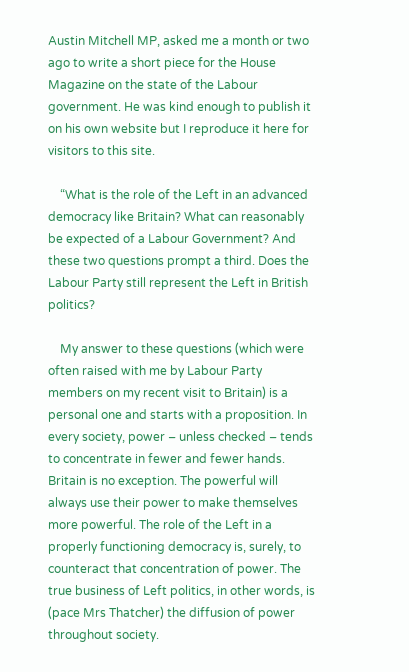Austin Mitchell MP, asked me a month or two ago to write a short piece for the House Magazine on the state of the Labour government. He was kind enough to publish it on his own website but I reproduce it here for visitors to this site.

    “What is the role of the Left in an advanced democracy like Britain? What can reasonably be expected of a Labour Government? And these two questions prompt a third. Does the Labour Party still represent the Left in British politics?

    My answer to these questions (which were often raised with me by Labour Party members on my recent visit to Britain) is a personal one and starts with a proposition. In every society, power – unless checked – tends to concentrate in fewer and fewer hands. Britain is no exception. The powerful will always use their power to make themselves more powerful. The role of the Left in a properly functioning democracy is, surely, to counteract that concentration of power. The true business of Left politics, in other words, is (pace Mrs Thatcher) the diffusion of power throughout society.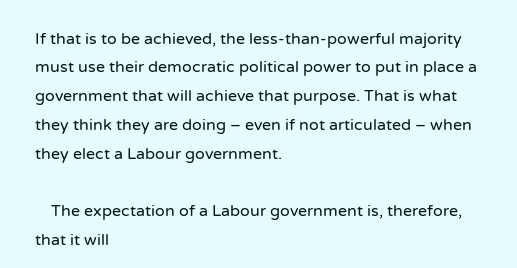If that is to be achieved, the less-than-powerful majority must use their democratic political power to put in place a government that will achieve that purpose. That is what they think they are doing – even if not articulated – when they elect a Labour government.

    The expectation of a Labour government is, therefore, that it will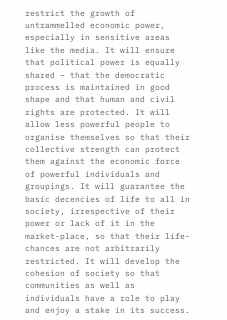restrict the growth of untrammelled economic power, especially in sensitive areas like the media. It will ensure that political power is equally shared – that the democratic process is maintained in good shape and that human and civil rights are protected. It will allow less powerful people to organise themselves so that their collective strength can protect them against the economic force of powerful individuals and groupings. It will guarantee the basic decencies of life to all in society, irrespective of their power or lack of it in the market-place, so that their life-chances are not arbitrarily restricted. It will develop the cohesion of society so that communities as well as individuals have a role to play and enjoy a stake in its success.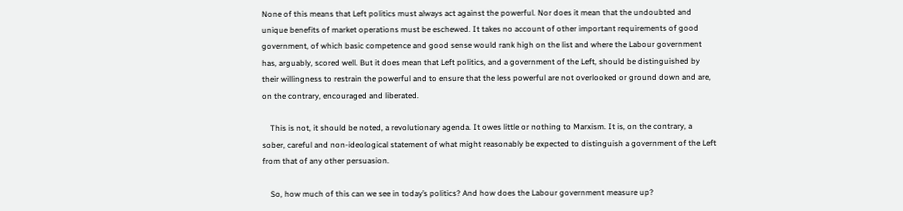None of this means that Left politics must always act against the powerful. Nor does it mean that the undoubted and unique benefits of market operations must be eschewed. It takes no account of other important requirements of good government, of which basic competence and good sense would rank high on the list and where the Labour government has, arguably, scored well. But it does mean that Left politics, and a government of the Left, should be distinguished by their willingness to restrain the powerful and to ensure that the less powerful are not overlooked or ground down and are, on the contrary, encouraged and liberated.

    This is not, it should be noted, a revolutionary agenda. It owes little or nothing to Marxism. It is, on the contrary, a sober, careful and non-ideological statement of what might reasonably be expected to distinguish a government of the Left from that of any other persuasion.

    So, how much of this can we see in today’s politics? And how does the Labour government measure up?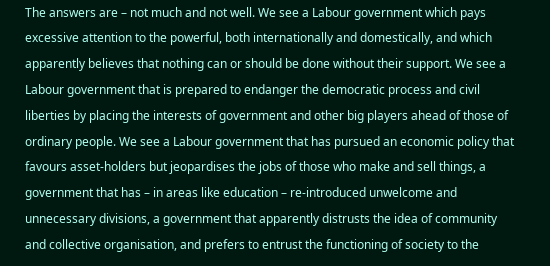The answers are – not much and not well. We see a Labour government which pays excessive attention to the powerful, both internationally and domestically, and which apparently believes that nothing can or should be done without their support. We see a Labour government that is prepared to endanger the democratic process and civil liberties by placing the interests of government and other big players ahead of those of ordinary people. We see a Labour government that has pursued an economic policy that favours asset-holders but jeopardises the jobs of those who make and sell things, a government that has – in areas like education – re-introduced unwelcome and unnecessary divisions, a government that apparently distrusts the idea of community and collective organisation, and prefers to entrust the functioning of society to the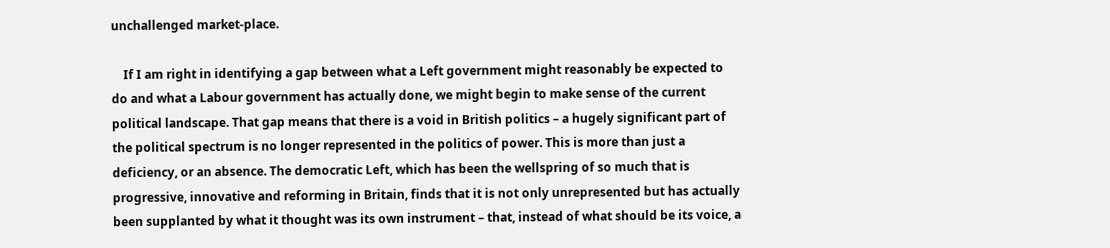unchallenged market-place.

    If I am right in identifying a gap between what a Left government might reasonably be expected to do and what a Labour government has actually done, we might begin to make sense of the current political landscape. That gap means that there is a void in British politics – a hugely significant part of the political spectrum is no longer represented in the politics of power. This is more than just a deficiency, or an absence. The democratic Left, which has been the wellspring of so much that is progressive, innovative and reforming in Britain, finds that it is not only unrepresented but has actually been supplanted by what it thought was its own instrument – that, instead of what should be its voice, a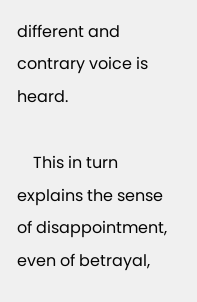different and contrary voice is heard.

    This in turn explains the sense of disappointment, even of betrayal,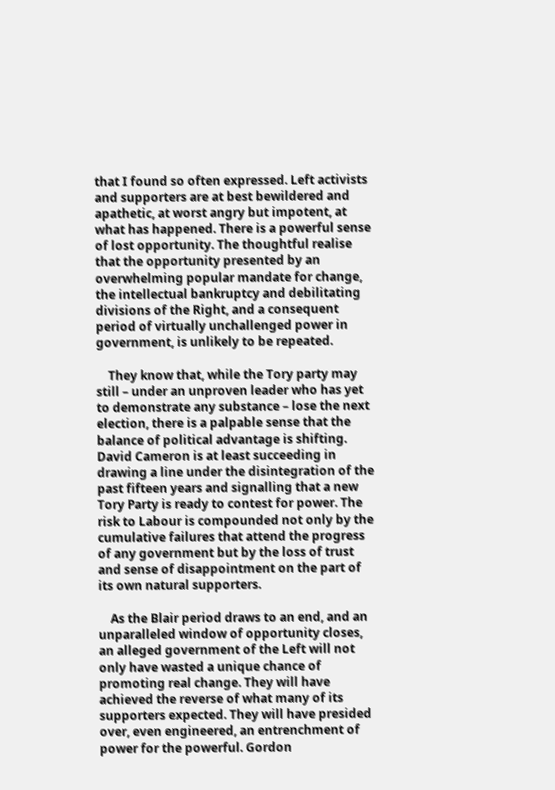that I found so often expressed. Left activists and supporters are at best bewildered and apathetic, at worst angry but impotent, at what has happened. There is a powerful sense of lost opportunity. The thoughtful realise that the opportunity presented by an overwhelming popular mandate for change, the intellectual bankruptcy and debilitating divisions of the Right, and a consequent period of virtually unchallenged power in government, is unlikely to be repeated.

    They know that, while the Tory party may still – under an unproven leader who has yet to demonstrate any substance – lose the next election, there is a palpable sense that the balance of political advantage is shifting. David Cameron is at least succeeding in drawing a line under the disintegration of the past fifteen years and signalling that a new Tory Party is ready to contest for power. The risk to Labour is compounded not only by the cumulative failures that attend the progress of any government but by the loss of trust and sense of disappointment on the part of its own natural supporters.

    As the Blair period draws to an end, and an unparalleled window of opportunity closes, an alleged government of the Left will not only have wasted a unique chance of promoting real change. They will have achieved the reverse of what many of its supporters expected. They will have presided over, even engineered, an entrenchment of power for the powerful. Gordon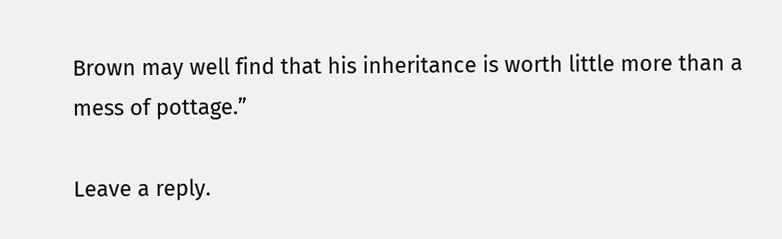Brown may well find that his inheritance is worth little more than a mess of pottage.”

Leave a reply.